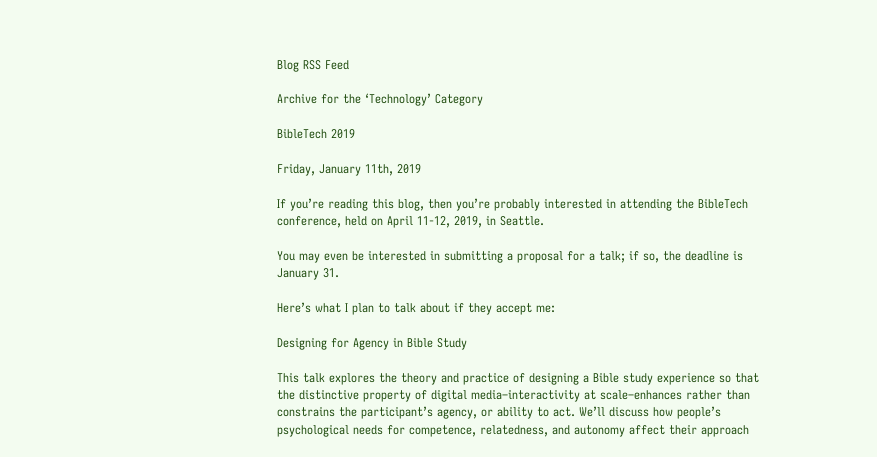Blog RSS Feed

Archive for the ‘Technology’ Category

BibleTech 2019

Friday, January 11th, 2019

If you’re reading this blog, then you’re probably interested in attending the BibleTech conference, held on April 11-12, 2019, in Seattle.

You may even be interested in submitting a proposal for a talk; if so, the deadline is January 31.

Here’s what I plan to talk about if they accept me:

Designing for Agency in Bible Study

This talk explores the theory and practice of designing a Bible study experience so that the distinctive property of digital media–interactivity at scale–enhances rather than constrains the participant’s agency, or ability to act. We’ll discuss how people’s psychological needs for competence, relatedness, and autonomy affect their approach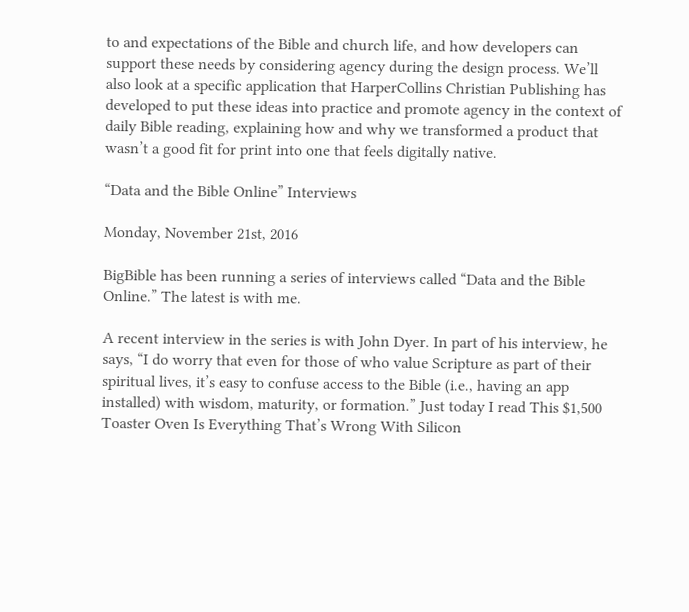to and expectations of the Bible and church life, and how developers can support these needs by considering agency during the design process. We’ll also look at a specific application that HarperCollins Christian Publishing has developed to put these ideas into practice and promote agency in the context of daily Bible reading, explaining how and why we transformed a product that wasn’t a good fit for print into one that feels digitally native.

“Data and the Bible Online” Interviews

Monday, November 21st, 2016

BigBible has been running a series of interviews called “Data and the Bible Online.” The latest is with me.

A recent interview in the series is with John Dyer. In part of his interview, he says, “I do worry that even for those of who value Scripture as part of their spiritual lives, it’s easy to confuse access to the Bible (i.e., having an app installed) with wisdom, maturity, or formation.” Just today I read This $1,500 Toaster Oven Is Everything That’s Wrong With Silicon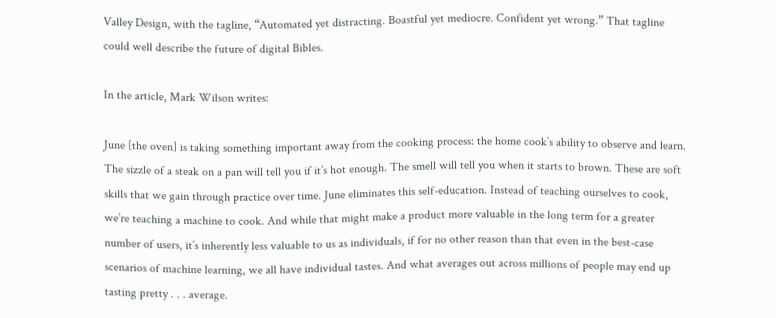Valley Design, with the tagline, “Automated yet distracting. Boastful yet mediocre. Confident yet wrong.” That tagline could well describe the future of digital Bibles.

In the article, Mark Wilson writes:

June [the oven] is taking something important away from the cooking process: the home cook’s ability to observe and learn. The sizzle of a steak on a pan will tell you if it’s hot enough. The smell will tell you when it starts to brown. These are soft skills that we gain through practice over time. June eliminates this self-education. Instead of teaching ourselves to cook, we’re teaching a machine to cook. And while that might make a product more valuable in the long term for a greater number of users, it’s inherently less valuable to us as individuals, if for no other reason than that even in the best-case scenarios of machine learning, we all have individual tastes. And what averages out across millions of people may end up tasting pretty . . . average.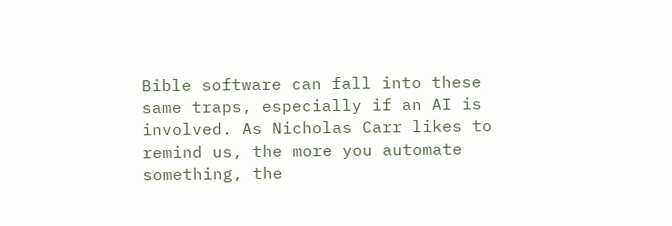Bible software can fall into these same traps, especially if an AI is involved. As Nicholas Carr likes to remind us, the more you automate something, the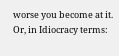worse you become at it. Or, in Idiocracy terms: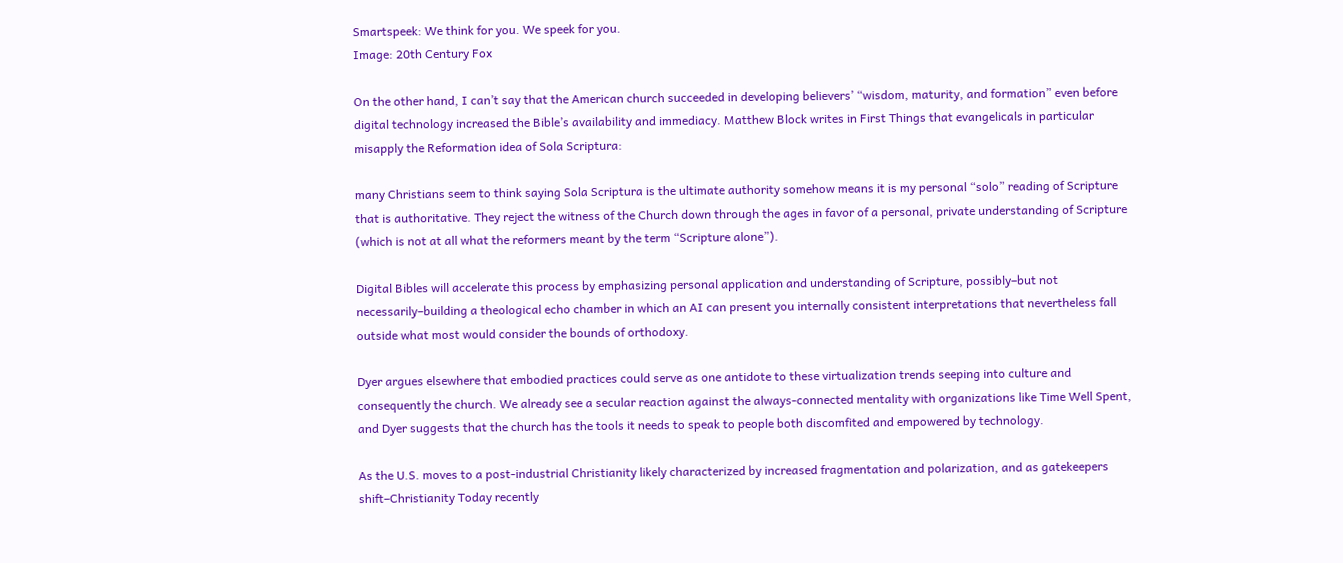Smartspeek: We think for you. We speek for you.
Image: 20th Century Fox

On the other hand, I can’t say that the American church succeeded in developing believers’ “wisdom, maturity, and formation” even before digital technology increased the Bible’s availability and immediacy. Matthew Block writes in First Things that evangelicals in particular misapply the Reformation idea of Sola Scriptura:

many Christians seem to think saying Sola Scriptura is the ultimate authority somehow means it is my personal “solo” reading of Scripture that is authoritative. They reject the witness of the Church down through the ages in favor of a personal, private understanding of Scripture (which is not at all what the reformers meant by the term “Scripture alone”).

Digital Bibles will accelerate this process by emphasizing personal application and understanding of Scripture, possibly–but not necessarily–building a theological echo chamber in which an AI can present you internally consistent interpretations that nevertheless fall outside what most would consider the bounds of orthodoxy.

Dyer argues elsewhere that embodied practices could serve as one antidote to these virtualization trends seeping into culture and consequently the church. We already see a secular reaction against the always-connected mentality with organizations like Time Well Spent, and Dyer suggests that the church has the tools it needs to speak to people both discomfited and empowered by technology.

As the U.S. moves to a post-industrial Christianity likely characterized by increased fragmentation and polarization, and as gatekeepers shift–Christianity Today recently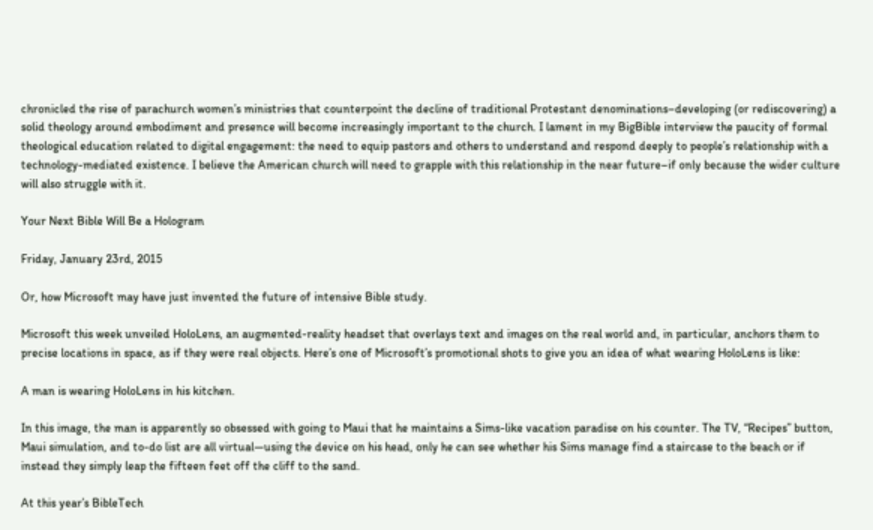chronicled the rise of parachurch women’s ministries that counterpoint the decline of traditional Protestant denominations–developing (or rediscovering) a solid theology around embodiment and presence will become increasingly important to the church. I lament in my BigBible interview the paucity of formal theological education related to digital engagement: the need to equip pastors and others to understand and respond deeply to people’s relationship with a technology-mediated existence. I believe the American church will need to grapple with this relationship in the near future–if only because the wider culture will also struggle with it.

Your Next Bible Will Be a Hologram

Friday, January 23rd, 2015

Or, how Microsoft may have just invented the future of intensive Bible study.

Microsoft this week unveiled HoloLens, an augmented-reality headset that overlays text and images on the real world and, in particular, anchors them to precise locations in space, as if they were real objects. Here’s one of Microsoft’s promotional shots to give you an idea of what wearing HoloLens is like:

A man is wearing HoloLens in his kitchen.

In this image, the man is apparently so obsessed with going to Maui that he maintains a Sims-like vacation paradise on his counter. The TV, “Recipes” button, Maui simulation, and to-do list are all virtual—using the device on his head, only he can see whether his Sims manage find a staircase to the beach or if instead they simply leap the fifteen feet off the cliff to the sand.

At this year’s BibleTech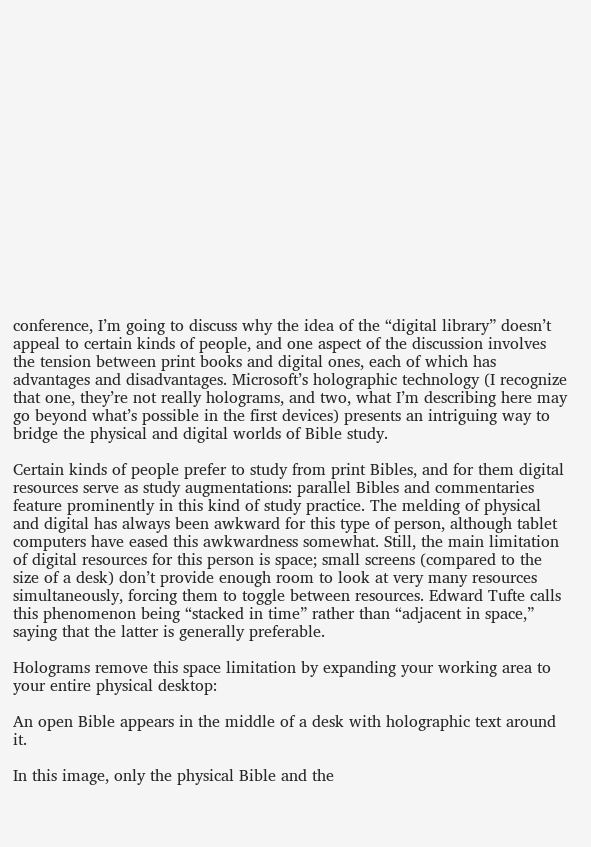conference, I’m going to discuss why the idea of the “digital library” doesn’t appeal to certain kinds of people, and one aspect of the discussion involves the tension between print books and digital ones, each of which has advantages and disadvantages. Microsoft’s holographic technology (I recognize that one, they’re not really holograms, and two, what I’m describing here may go beyond what’s possible in the first devices) presents an intriguing way to bridge the physical and digital worlds of Bible study.

Certain kinds of people prefer to study from print Bibles, and for them digital resources serve as study augmentations: parallel Bibles and commentaries feature prominently in this kind of study practice. The melding of physical and digital has always been awkward for this type of person, although tablet computers have eased this awkwardness somewhat. Still, the main limitation of digital resources for this person is space; small screens (compared to the size of a desk) don’t provide enough room to look at very many resources simultaneously, forcing them to toggle between resources. Edward Tufte calls this phenomenon being “stacked in time” rather than “adjacent in space,” saying that the latter is generally preferable.

Holograms remove this space limitation by expanding your working area to your entire physical desktop:

An open Bible appears in the middle of a desk with holographic text around it.

In this image, only the physical Bible and the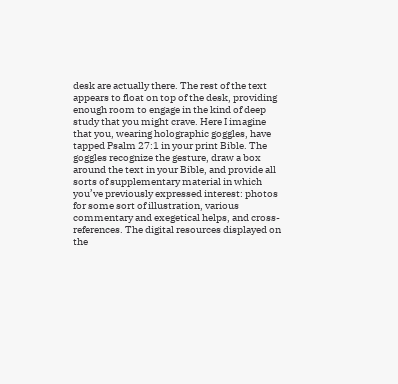desk are actually there. The rest of the text appears to float on top of the desk, providing enough room to engage in the kind of deep study that you might crave. Here I imagine that you, wearing holographic goggles, have tapped Psalm 27:1 in your print Bible. The goggles recognize the gesture, draw a box around the text in your Bible, and provide all sorts of supplementary material in which you’ve previously expressed interest: photos for some sort of illustration, various commentary and exegetical helps, and cross-references. The digital resources displayed on the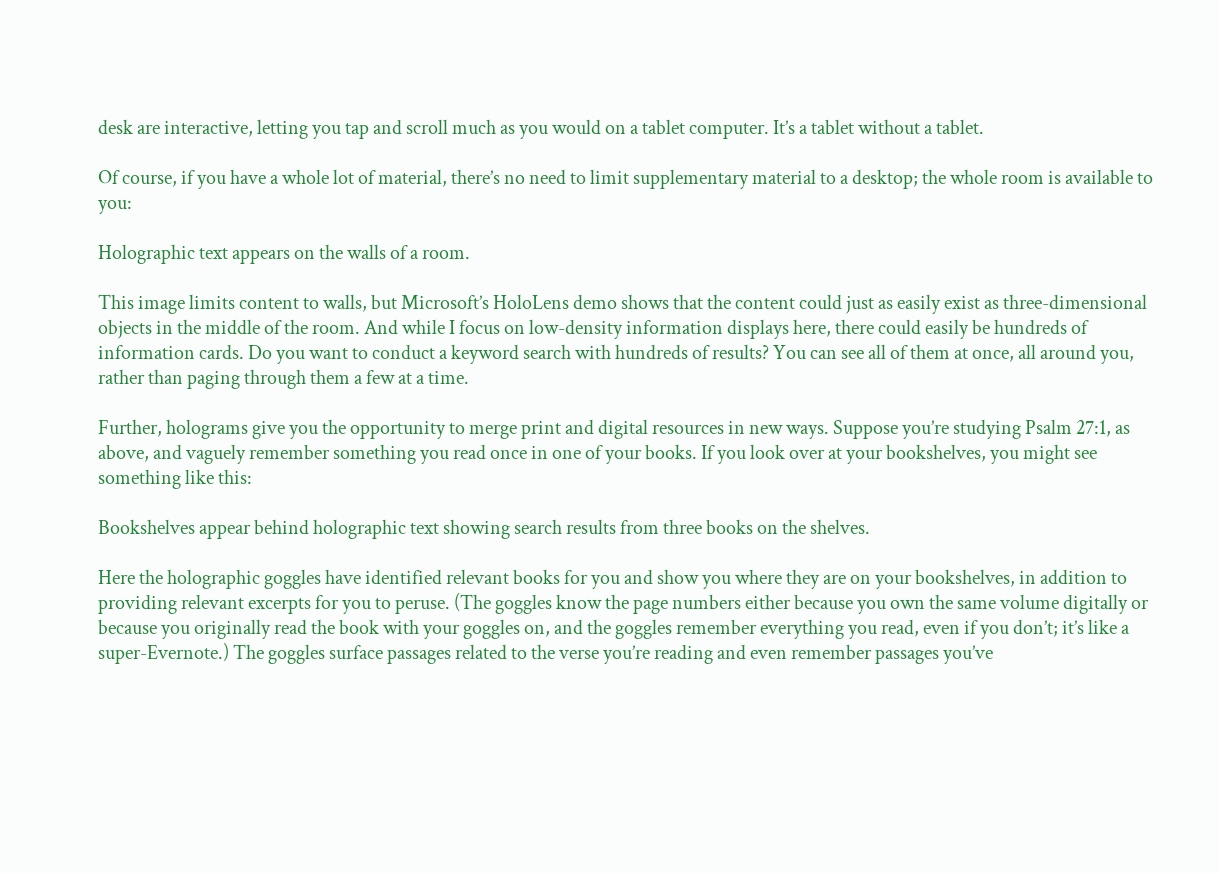desk are interactive, letting you tap and scroll much as you would on a tablet computer. It’s a tablet without a tablet.

Of course, if you have a whole lot of material, there’s no need to limit supplementary material to a desktop; the whole room is available to you:

Holographic text appears on the walls of a room.

This image limits content to walls, but Microsoft’s HoloLens demo shows that the content could just as easily exist as three-dimensional objects in the middle of the room. And while I focus on low-density information displays here, there could easily be hundreds of information cards. Do you want to conduct a keyword search with hundreds of results? You can see all of them at once, all around you, rather than paging through them a few at a time.

Further, holograms give you the opportunity to merge print and digital resources in new ways. Suppose you’re studying Psalm 27:1, as above, and vaguely remember something you read once in one of your books. If you look over at your bookshelves, you might see something like this:

Bookshelves appear behind holographic text showing search results from three books on the shelves.

Here the holographic goggles have identified relevant books for you and show you where they are on your bookshelves, in addition to providing relevant excerpts for you to peruse. (The goggles know the page numbers either because you own the same volume digitally or because you originally read the book with your goggles on, and the goggles remember everything you read, even if you don’t; it’s like a super-Evernote.) The goggles surface passages related to the verse you’re reading and even remember passages you’ve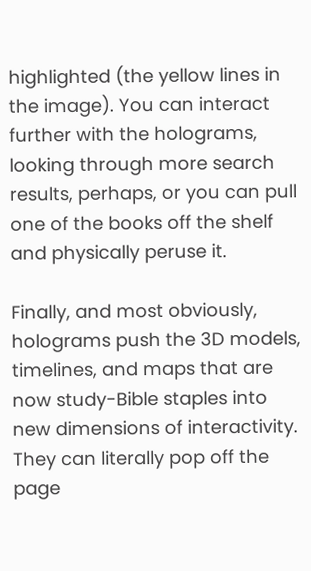highlighted (the yellow lines in the image). You can interact further with the holograms, looking through more search results, perhaps, or you can pull one of the books off the shelf and physically peruse it.

Finally, and most obviously, holograms push the 3D models, timelines, and maps that are now study-Bible staples into new dimensions of interactivity. They can literally pop off the page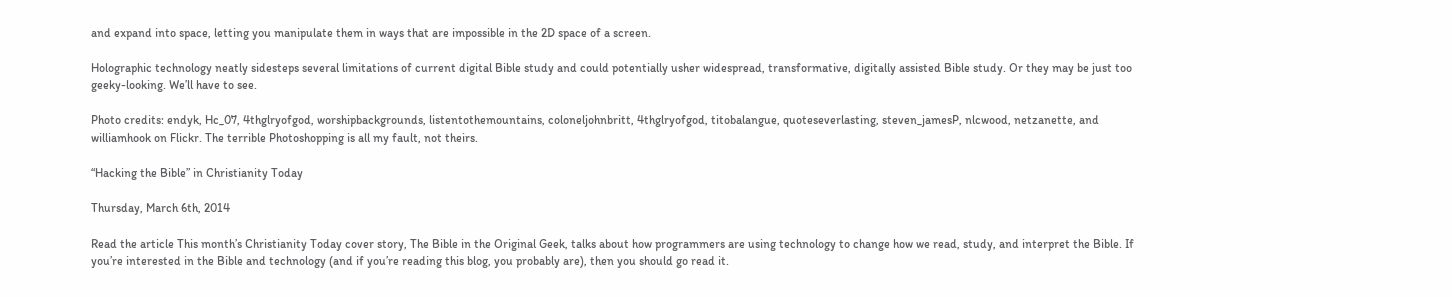and expand into space, letting you manipulate them in ways that are impossible in the 2D space of a screen.

Holographic technology neatly sidesteps several limitations of current digital Bible study and could potentially usher widespread, transformative, digitally assisted Bible study. Or they may be just too geeky-looking. We’ll have to see.

Photo credits: endyk, Hc_07, 4thglryofgod, worshipbackgrounds, listentothemountains, coloneljohnbritt, 4thglryofgod, titobalangue, quoteseverlasting, steven_jamesP, nlcwood, netzanette, and williamhook on Flickr. The terrible Photoshopping is all my fault, not theirs.

“Hacking the Bible” in Christianity Today

Thursday, March 6th, 2014

Read the article This month’s Christianity Today cover story, The Bible in the Original Geek, talks about how programmers are using technology to change how we read, study, and interpret the Bible. If you’re interested in the Bible and technology (and if you’re reading this blog, you probably are), then you should go read it.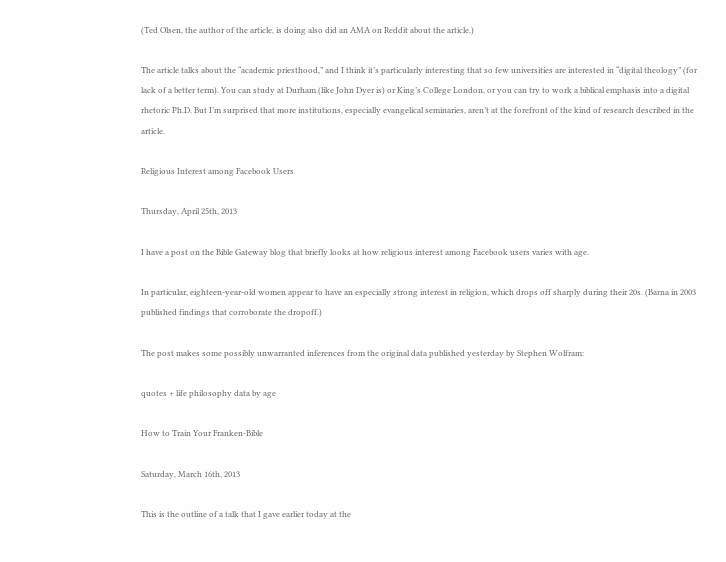(Ted Olsen, the author of the article, is doing also did an AMA on Reddit about the article.)

The article talks about the “academic priesthood,” and I think it’s particularly interesting that so few universities are interested in “digital theology” (for lack of a better term). You can study at Durham (like John Dyer is) or King’s College London, or you can try to work a biblical emphasis into a digital rhetoric Ph.D. But I’m surprised that more institutions, especially evangelical seminaries, aren’t at the forefront of the kind of research described in the article.

Religious Interest among Facebook Users

Thursday, April 25th, 2013

I have a post on the Bible Gateway blog that briefly looks at how religious interest among Facebook users varies with age.

In particular, eighteen-year-old women appear to have an especially strong interest in religion, which drops off sharply during their 20s. (Barna in 2003 published findings that corroborate the dropoff.)

The post makes some possibly unwarranted inferences from the original data published yesterday by Stephen Wolfram:

quotes + life philosophy data by age

How to Train Your Franken-Bible

Saturday, March 16th, 2013

This is the outline of a talk that I gave earlier today at the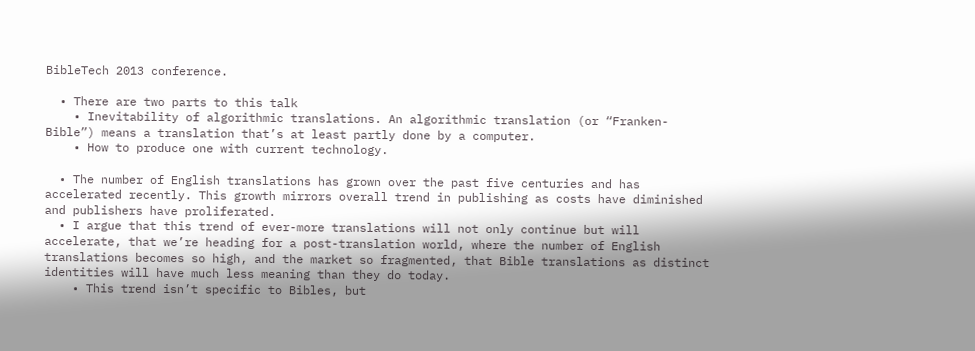BibleTech 2013 conference.

  • There are two parts to this talk
    • Inevitability of algorithmic translations. An algorithmic translation (or “Franken-Bible”) means a translation that’s at least partly done by a computer.
    • How to produce one with current technology.

  • The number of English translations has grown over the past five centuries and has accelerated recently. This growth mirrors overall trend in publishing as costs have diminished and publishers have proliferated.
  • I argue that this trend of ever-more translations will not only continue but will accelerate, that we’re heading for a post-translation world, where the number of English translations becomes so high, and the market so fragmented, that Bible translations as distinct identities will have much less meaning than they do today.
    • This trend isn’t specific to Bibles, but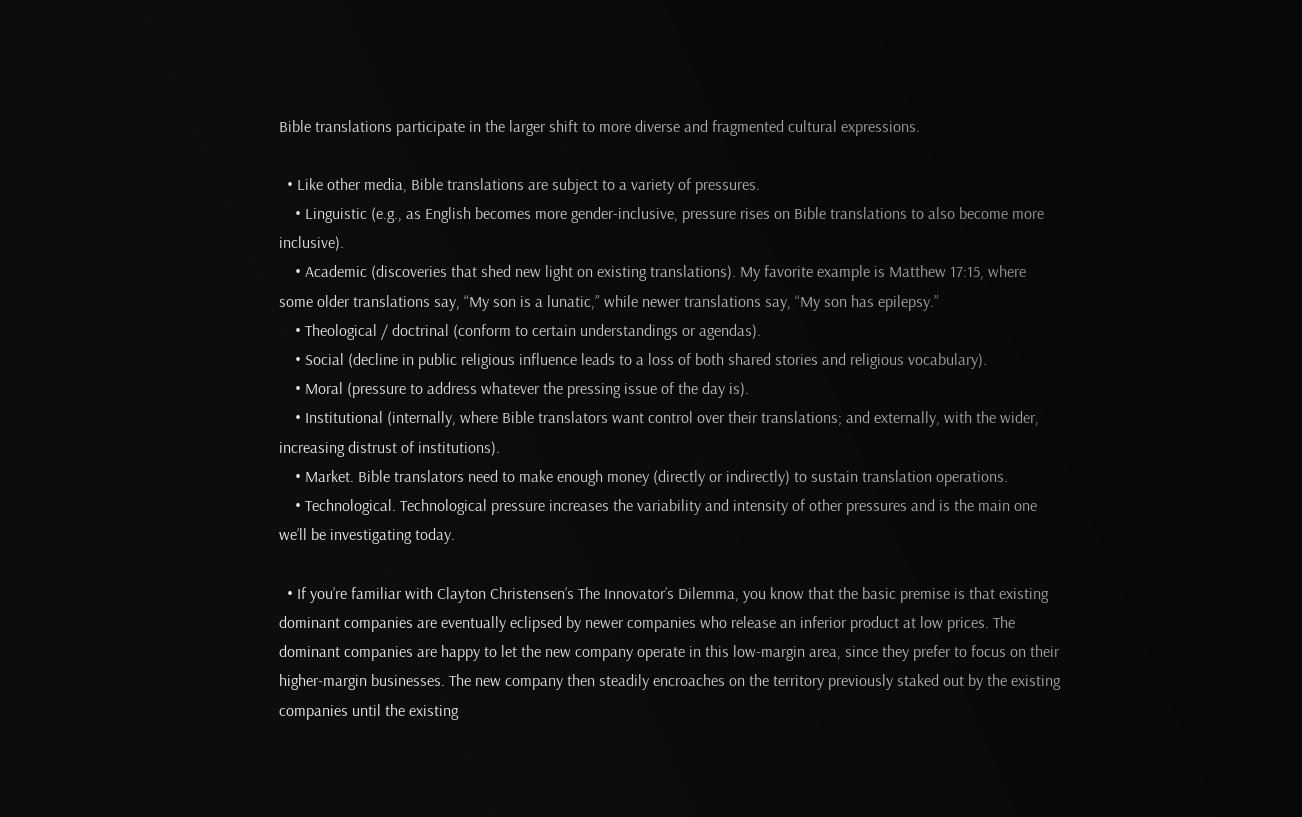Bible translations participate in the larger shift to more diverse and fragmented cultural expressions.

  • Like other media, Bible translations are subject to a variety of pressures.
    • Linguistic (e.g., as English becomes more gender-inclusive, pressure rises on Bible translations to also become more inclusive).
    • Academic (discoveries that shed new light on existing translations). My favorite example is Matthew 17:15, where some older translations say, “My son is a lunatic,” while newer translations say, “My son has epilepsy.”
    • Theological / doctrinal (conform to certain understandings or agendas).
    • Social (decline in public religious influence leads to a loss of both shared stories and religious vocabulary).
    • Moral (pressure to address whatever the pressing issue of the day is).
    • Institutional (internally, where Bible translators want control over their translations; and externally, with the wider, increasing distrust of institutions).
    • Market. Bible translators need to make enough money (directly or indirectly) to sustain translation operations.
    • Technological. Technological pressure increases the variability and intensity of other pressures and is the main one we’ll be investigating today.

  • If you’re familiar with Clayton Christensen’s The Innovator’s Dilemma, you know that the basic premise is that existing dominant companies are eventually eclipsed by newer companies who release an inferior product at low prices. The dominant companies are happy to let the new company operate in this low-margin area, since they prefer to focus on their higher-margin businesses. The new company then steadily encroaches on the territory previously staked out by the existing companies until the existing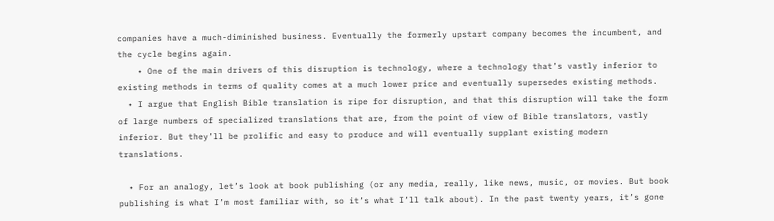companies have a much-diminished business. Eventually the formerly upstart company becomes the incumbent, and the cycle begins again.
    • One of the main drivers of this disruption is technology, where a technology that’s vastly inferior to existing methods in terms of quality comes at a much lower price and eventually supersedes existing methods.
  • I argue that English Bible translation is ripe for disruption, and that this disruption will take the form of large numbers of specialized translations that are, from the point of view of Bible translators, vastly inferior. But they’ll be prolific and easy to produce and will eventually supplant existing modern translations.

  • For an analogy, let’s look at book publishing (or any media, really, like news, music, or movies. But book publishing is what I’m most familiar with, so it’s what I’ll talk about). In the past twenty years, it’s gone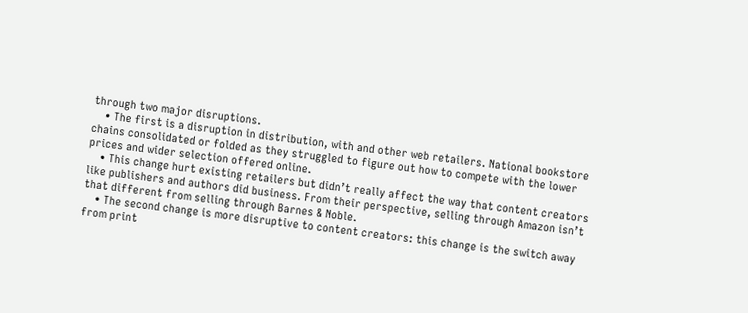through two major disruptions.
    • The first is a disruption in distribution, with and other web retailers. National bookstore chains consolidated or folded as they struggled to figure out how to compete with the lower prices and wider selection offered online.
    • This change hurt existing retailers but didn’t really affect the way that content creators like publishers and authors did business. From their perspective, selling through Amazon isn’t that different from selling through Barnes & Noble.
    • The second change is more disruptive to content creators: this change is the switch away from print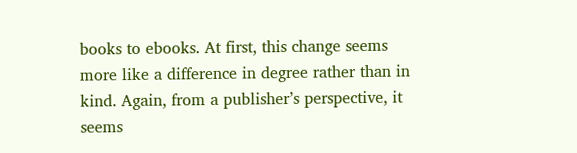books to ebooks. At first, this change seems more like a difference in degree rather than in kind. Again, from a publisher’s perspective, it seems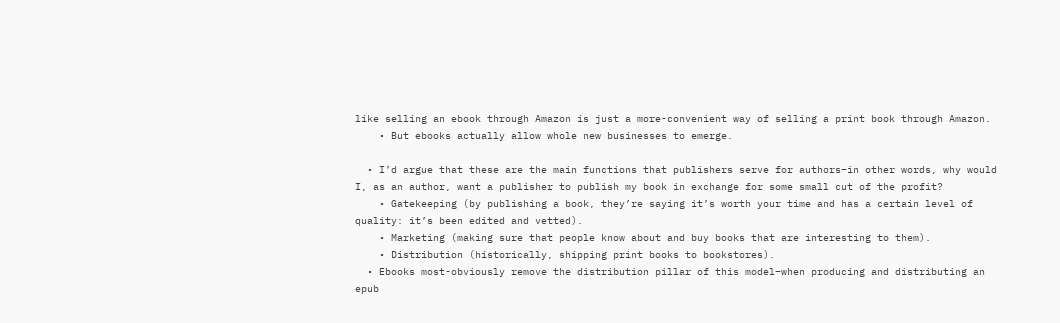like selling an ebook through Amazon is just a more-convenient way of selling a print book through Amazon.
    • But ebooks actually allow whole new businesses to emerge.

  • I’d argue that these are the main functions that publishers serve for authors–in other words, why would I, as an author, want a publisher to publish my book in exchange for some small cut of the profit?
    • Gatekeeping (by publishing a book, they’re saying it’s worth your time and has a certain level of quality: it’s been edited and vetted).
    • Marketing (making sure that people know about and buy books that are interesting to them).
    • Distribution (historically, shipping print books to bookstores).
  • Ebooks most-obviously remove the distribution pillar of this model–when producing and distributing an epub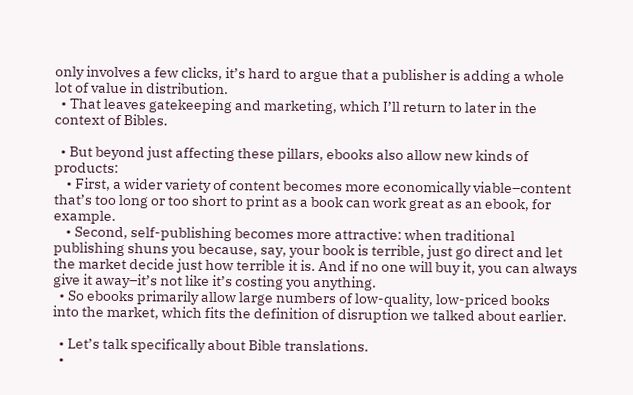only involves a few clicks, it’s hard to argue that a publisher is adding a whole lot of value in distribution.
  • That leaves gatekeeping and marketing, which I’ll return to later in the context of Bibles.

  • But beyond just affecting these pillars, ebooks also allow new kinds of products:
    • First, a wider variety of content becomes more economically viable–content that’s too long or too short to print as a book can work great as an ebook, for example.
    • Second, self-publishing becomes more attractive: when traditional publishing shuns you because, say, your book is terrible, just go direct and let the market decide just how terrible it is. And if no one will buy it, you can always give it away–it’s not like it’s costing you anything.
  • So ebooks primarily allow large numbers of low-quality, low-priced books into the market, which fits the definition of disruption we talked about earlier.

  • Let’s talk specifically about Bible translations.
  •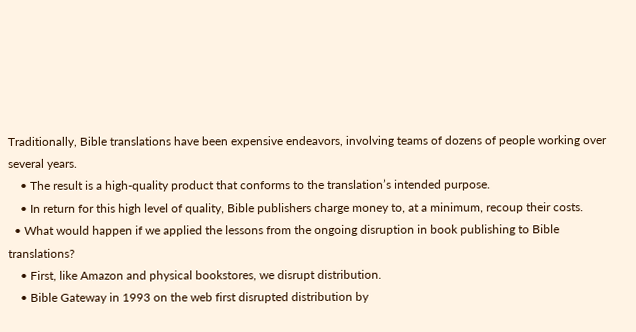Traditionally, Bible translations have been expensive endeavors, involving teams of dozens of people working over several years.
    • The result is a high-quality product that conforms to the translation’s intended purpose.
    • In return for this high level of quality, Bible publishers charge money to, at a minimum, recoup their costs.
  • What would happen if we applied the lessons from the ongoing disruption in book publishing to Bible translations?
    • First, like Amazon and physical bookstores, we disrupt distribution.
    • Bible Gateway in 1993 on the web first disrupted distribution by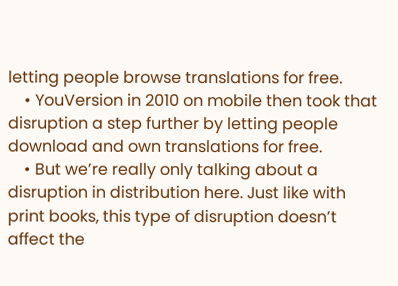letting people browse translations for free.
    • YouVersion in 2010 on mobile then took that disruption a step further by letting people download and own translations for free.
    • But we’re really only talking about a disruption in distribution here. Just like with print books, this type of disruption doesn’t affect the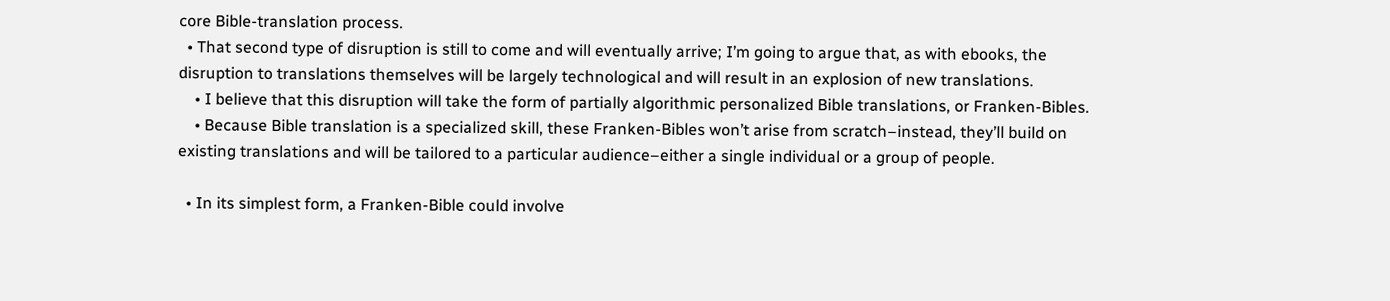core Bible-translation process.
  • That second type of disruption is still to come and will eventually arrive; I’m going to argue that, as with ebooks, the disruption to translations themselves will be largely technological and will result in an explosion of new translations.
    • I believe that this disruption will take the form of partially algorithmic personalized Bible translations, or Franken-Bibles.
    • Because Bible translation is a specialized skill, these Franken-Bibles won’t arise from scratch–instead, they’ll build on existing translations and will be tailored to a particular audience–either a single individual or a group of people.

  • In its simplest form, a Franken-Bible could involve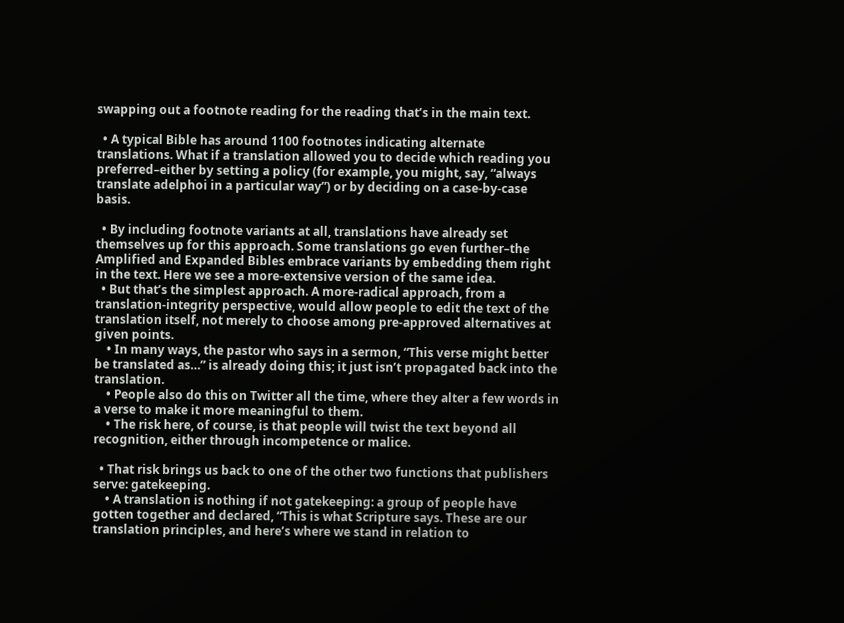swapping out a footnote reading for the reading that’s in the main text.

  • A typical Bible has around 1100 footnotes indicating alternate translations. What if a translation allowed you to decide which reading you preferred–either by setting a policy (for example, you might, say, “always translate adelphoi in a particular way”) or by deciding on a case-by-case basis.

  • By including footnote variants at all, translations have already set themselves up for this approach. Some translations go even further–the Amplified and Expanded Bibles embrace variants by embedding them right in the text. Here we see a more-extensive version of the same idea.
  • But that’s the simplest approach. A more-radical approach, from a translation-integrity perspective, would allow people to edit the text of the translation itself, not merely to choose among pre-approved alternatives at given points.
    • In many ways, the pastor who says in a sermon, “This verse might better be translated as…” is already doing this; it just isn’t propagated back into the translation.
    • People also do this on Twitter all the time, where they alter a few words in a verse to make it more meaningful to them.
    • The risk here, of course, is that people will twist the text beyond all recognition, either through incompetence or malice.

  • That risk brings us back to one of the other two functions that publishers serve: gatekeeping.
    • A translation is nothing if not gatekeeping: a group of people have gotten together and declared, “This is what Scripture says. These are our translation principles, and here’s where we stand in relation to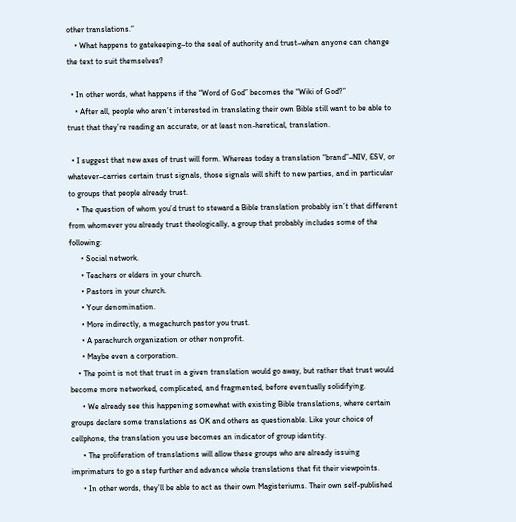other translations.”
    • What happens to gatekeeping–to the seal of authority and trust–when anyone can change the text to suit themselves?

  • In other words, what happens if the “Word of God” becomes the “Wiki of God?”
    • After all, people who aren’t interested in translating their own Bible still want to be able to trust that they’re reading an accurate, or at least non-heretical, translation.

  • I suggest that new axes of trust will form. Whereas today a translation “brand”–NIV, ESV, or whatever–carries certain trust signals, those signals will shift to new parties, and in particular to groups that people already trust.
    • The question of whom you’d trust to steward a Bible translation probably isn’t that different from whomever you already trust theologically, a group that probably includes some of the following:
      • Social network.
      • Teachers or elders in your church.
      • Pastors in your church.
      • Your denomination.
      • More indirectly, a megachurch pastor you trust.
      • A parachurch organization or other nonprofit.
      • Maybe even a corporation.
    • The point is not that trust in a given translation would go away, but rather that trust would become more networked, complicated, and fragmented, before eventually solidifying.
      • We already see this happening somewhat with existing Bible translations, where certain groups declare some translations as OK and others as questionable. Like your choice of cellphone, the translation you use becomes an indicator of group identity.
      • The proliferation of translations will allow these groups who are already issuing imprimaturs to go a step further and advance whole translations that fit their viewpoints.
      • In other words, they’ll be able to act as their own Magisteriums. Their own self-published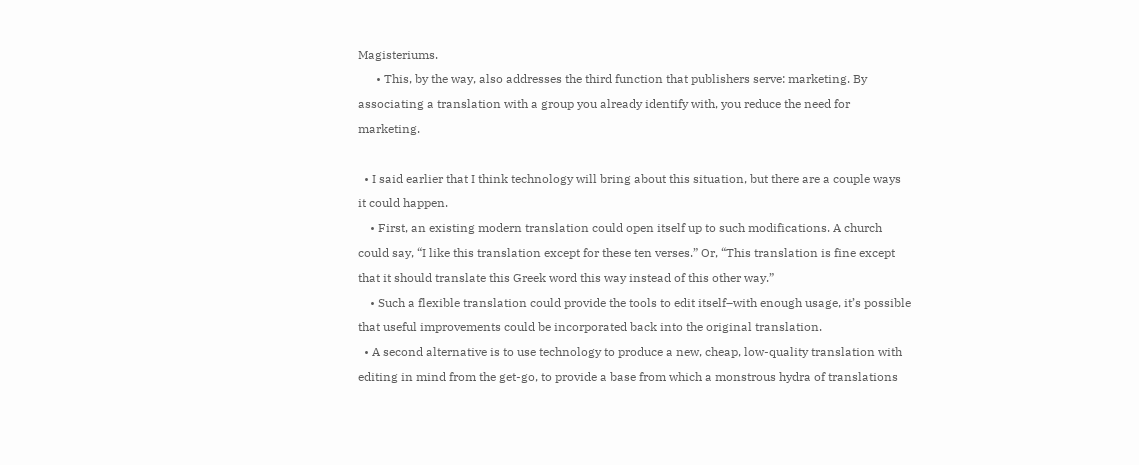Magisteriums.
      • This, by the way, also addresses the third function that publishers serve: marketing. By associating a translation with a group you already identify with, you reduce the need for marketing.

  • I said earlier that I think technology will bring about this situation, but there are a couple ways it could happen.
    • First, an existing modern translation could open itself up to such modifications. A church could say, “I like this translation except for these ten verses.” Or, “This translation is fine except that it should translate this Greek word this way instead of this other way.”
    • Such a flexible translation could provide the tools to edit itself–with enough usage, it’s possible that useful improvements could be incorporated back into the original translation.
  • A second alternative is to use technology to produce a new, cheap, low-quality translation with editing in mind from the get-go, to provide a base from which a monstrous hydra of translations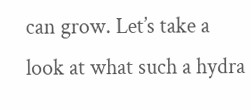can grow. Let’s take a look at what such a hydra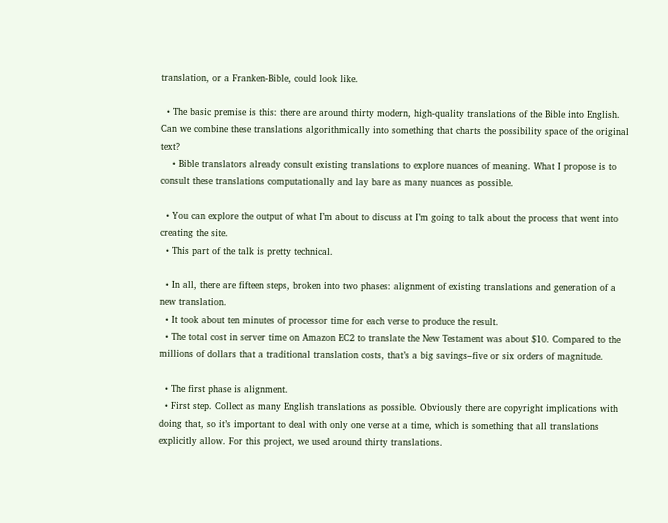translation, or a Franken-Bible, could look like.

  • The basic premise is this: there are around thirty modern, high-quality translations of the Bible into English. Can we combine these translations algorithmically into something that charts the possibility space of the original text?
    • Bible translators already consult existing translations to explore nuances of meaning. What I propose is to consult these translations computationally and lay bare as many nuances as possible.

  • You can explore the output of what I’m about to discuss at I’m going to talk about the process that went into creating the site.
  • This part of the talk is pretty technical.

  • In all, there are fifteen steps, broken into two phases: alignment of existing translations and generation of a new translation.
  • It took about ten minutes of processor time for each verse to produce the result.
  • The total cost in server time on Amazon EC2 to translate the New Testament was about $10. Compared to the millions of dollars that a traditional translation costs, that’s a big savings–five or six orders of magnitude.

  • The first phase is alignment.
  • First step. Collect as many English translations as possible. Obviously there are copyright implications with doing that, so it’s important to deal with only one verse at a time, which is something that all translations explicitly allow. For this project, we used around thirty translations.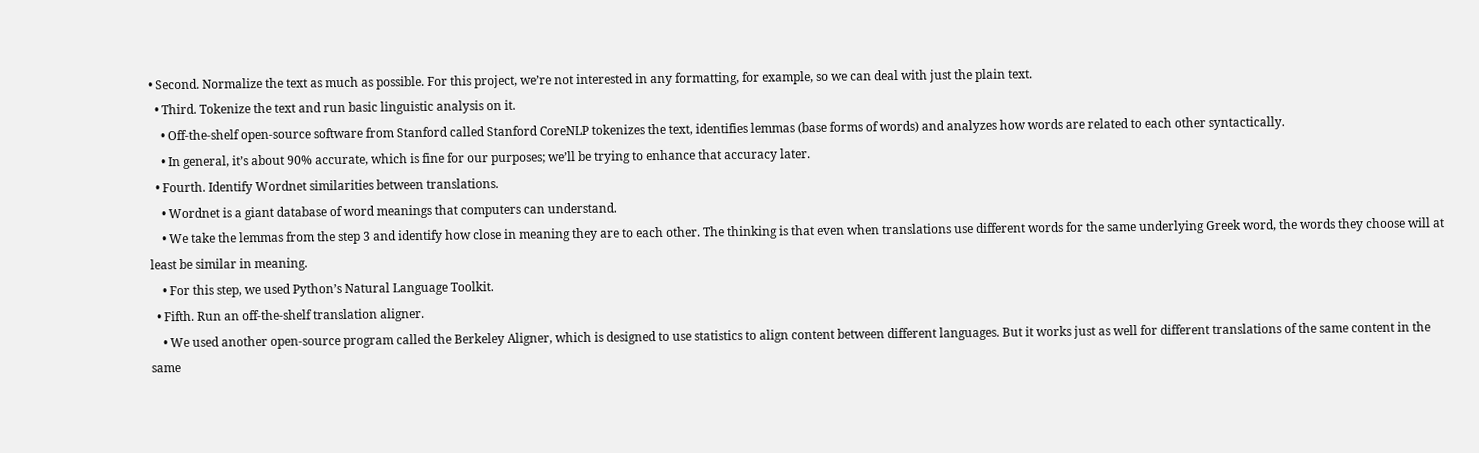• Second. Normalize the text as much as possible. For this project, we’re not interested in any formatting, for example, so we can deal with just the plain text.
  • Third. Tokenize the text and run basic linguistic analysis on it.
    • Off-the-shelf open-source software from Stanford called Stanford CoreNLP tokenizes the text, identifies lemmas (base forms of words) and analyzes how words are related to each other syntactically.
    • In general, it’s about 90% accurate, which is fine for our purposes; we’ll be trying to enhance that accuracy later.
  • Fourth. Identify Wordnet similarities between translations.
    • Wordnet is a giant database of word meanings that computers can understand.
    • We take the lemmas from the step 3 and identify how close in meaning they are to each other. The thinking is that even when translations use different words for the same underlying Greek word, the words they choose will at least be similar in meaning.
    • For this step, we used Python’s Natural Language Toolkit.
  • Fifth. Run an off-the-shelf translation aligner.
    • We used another open-source program called the Berkeley Aligner, which is designed to use statistics to align content between different languages. But it works just as well for different translations of the same content in the same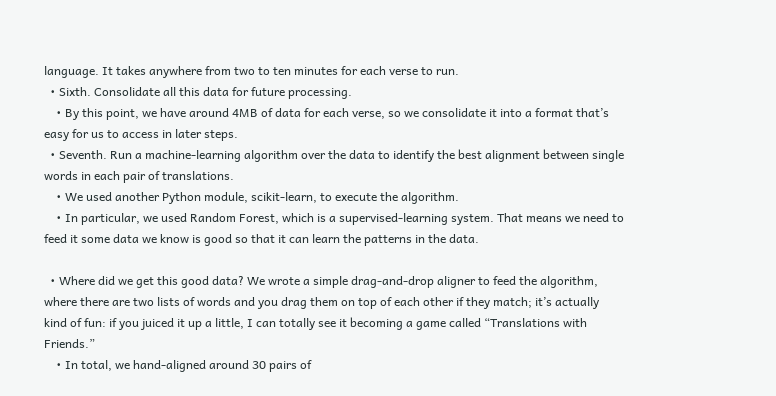language. It takes anywhere from two to ten minutes for each verse to run.
  • Sixth. Consolidate all this data for future processing.
    • By this point, we have around 4MB of data for each verse, so we consolidate it into a format that’s easy for us to access in later steps.
  • Seventh. Run a machine-learning algorithm over the data to identify the best alignment between single words in each pair of translations.
    • We used another Python module, scikit-learn, to execute the algorithm.
    • In particular, we used Random Forest, which is a supervised-learning system. That means we need to feed it some data we know is good so that it can learn the patterns in the data.

  • Where did we get this good data? We wrote a simple drag-and-drop aligner to feed the algorithm, where there are two lists of words and you drag them on top of each other if they match; it’s actually kind of fun: if you juiced it up a little, I can totally see it becoming a game called “Translations with Friends.”
    • In total, we hand-aligned around 30 pairs of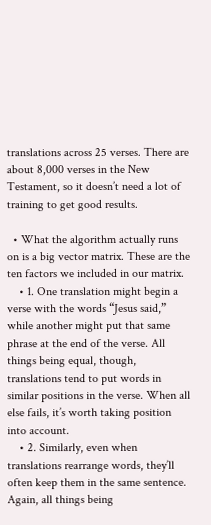translations across 25 verses. There are about 8,000 verses in the New Testament, so it doesn’t need a lot of training to get good results.

  • What the algorithm actually runs on is a big vector matrix. These are the ten factors we included in our matrix.
    • 1. One translation might begin a verse with the words “Jesus said,” while another might put that same phrase at the end of the verse. All things being equal, though, translations tend to put words in similar positions in the verse. When all else fails, it’s worth taking position into account.
    • 2. Similarly, even when translations rearrange words, they’ll often keep them in the same sentence. Again, all things being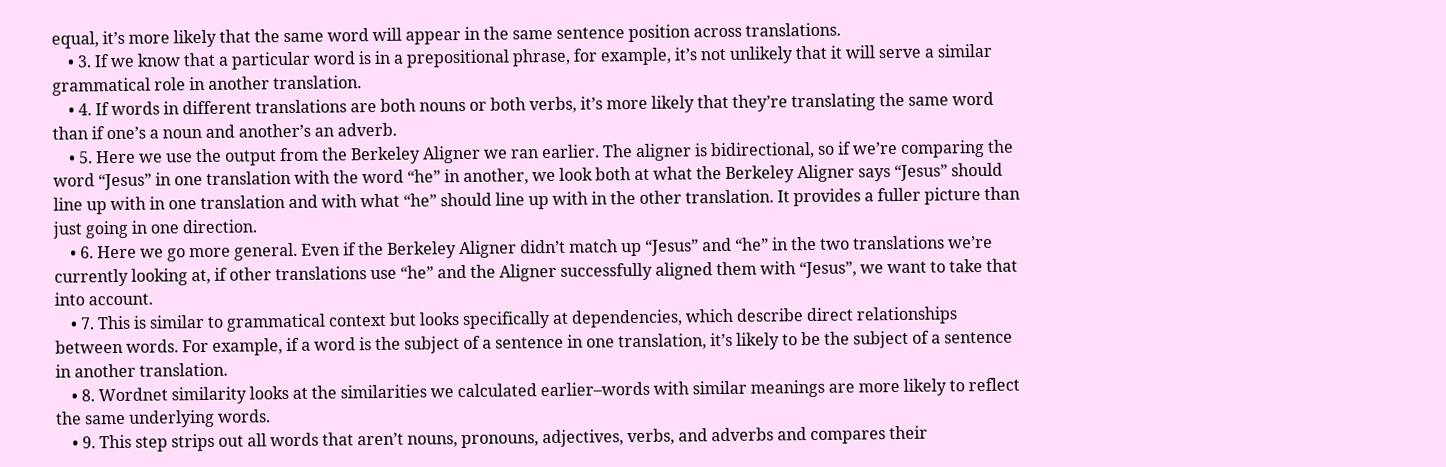equal, it’s more likely that the same word will appear in the same sentence position across translations.
    • 3. If we know that a particular word is in a prepositional phrase, for example, it’s not unlikely that it will serve a similar grammatical role in another translation.
    • 4. If words in different translations are both nouns or both verbs, it’s more likely that they’re translating the same word than if one’s a noun and another’s an adverb.
    • 5. Here we use the output from the Berkeley Aligner we ran earlier. The aligner is bidirectional, so if we’re comparing the word “Jesus” in one translation with the word “he” in another, we look both at what the Berkeley Aligner says “Jesus” should line up with in one translation and with what “he” should line up with in the other translation. It provides a fuller picture than just going in one direction.
    • 6. Here we go more general. Even if the Berkeley Aligner didn’t match up “Jesus” and “he” in the two translations we’re currently looking at, if other translations use “he” and the Aligner successfully aligned them with “Jesus”, we want to take that into account.
    • 7. This is similar to grammatical context but looks specifically at dependencies, which describe direct relationships between words. For example, if a word is the subject of a sentence in one translation, it’s likely to be the subject of a sentence in another translation.
    • 8. Wordnet similarity looks at the similarities we calculated earlier–words with similar meanings are more likely to reflect the same underlying words.
    • 9. This step strips out all words that aren’t nouns, pronouns, adjectives, verbs, and adverbs and compares their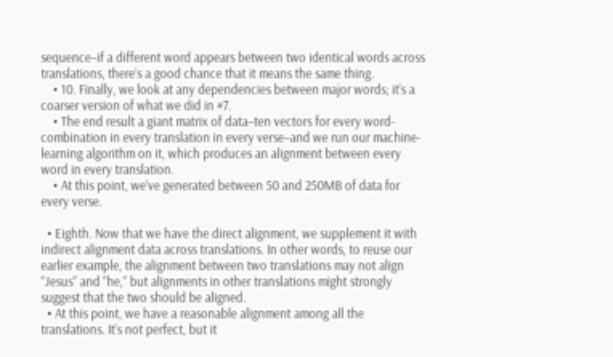sequence–if a different word appears between two identical words across translations, there’s a good chance that it means the same thing.
    • 10. Finally, we look at any dependencies between major words; it’s a coarser version of what we did in #7.
    • The end result a giant matrix of data–ten vectors for every word-combination in every translation in every verse–and we run our machine-learning algorithm on it, which produces an alignment between every word in every translation.
    • At this point, we’ve generated between 50 and 250MB of data for every verse.

  • Eighth. Now that we have the direct alignment, we supplement it with indirect alignment data across translations. In other words, to reuse our earlier example, the alignment between two translations may not align “Jesus” and “he,” but alignments in other translations might strongly suggest that the two should be aligned.
  • At this point, we have a reasonable alignment among all the translations. It’s not perfect, but it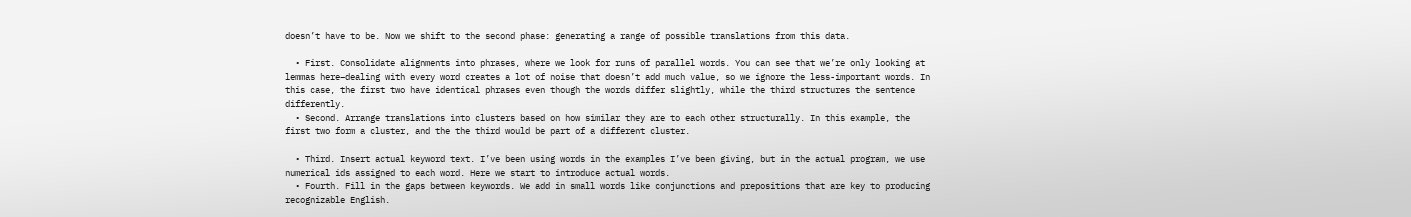doesn’t have to be. Now we shift to the second phase: generating a range of possible translations from this data.

  • First. Consolidate alignments into phrases, where we look for runs of parallel words. You can see that we’re only looking at lemmas here–dealing with every word creates a lot of noise that doesn’t add much value, so we ignore the less-important words. In this case, the first two have identical phrases even though the words differ slightly, while the third structures the sentence differently.
  • Second. Arrange translations into clusters based on how similar they are to each other structurally. In this example, the first two form a cluster, and the the third would be part of a different cluster.

  • Third. Insert actual keyword text. I’ve been using words in the examples I’ve been giving, but in the actual program, we use numerical ids assigned to each word. Here we start to introduce actual words.
  • Fourth. Fill in the gaps between keywords. We add in small words like conjunctions and prepositions that are key to producing recognizable English.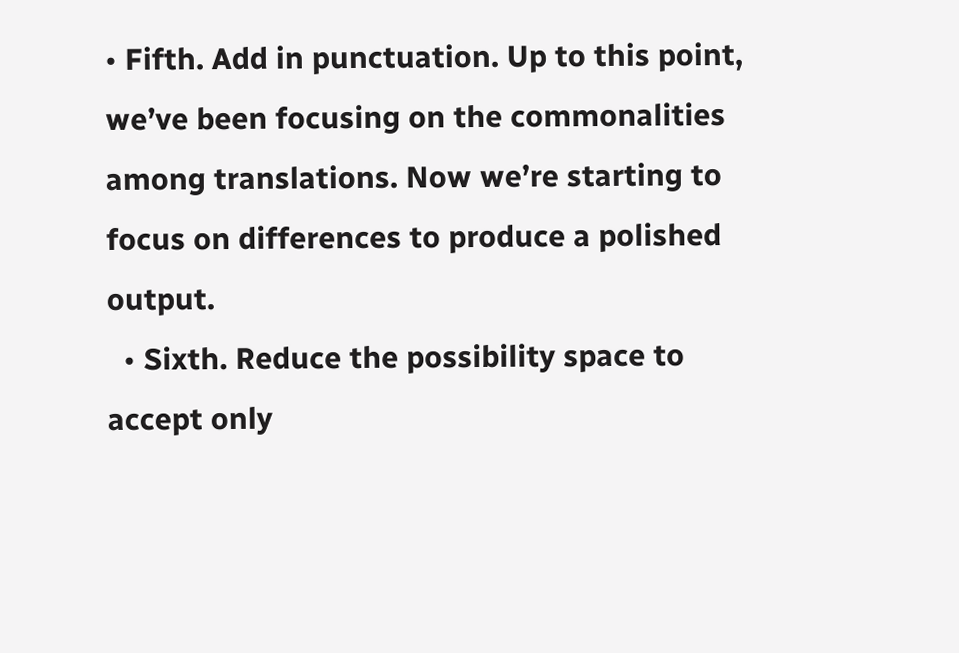• Fifth. Add in punctuation. Up to this point, we’ve been focusing on the commonalities among translations. Now we’re starting to focus on differences to produce a polished output.
  • Sixth. Reduce the possibility space to accept only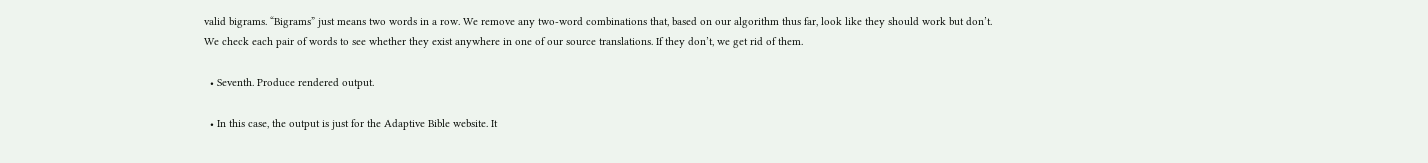valid bigrams. “Bigrams” just means two words in a row. We remove any two-word combinations that, based on our algorithm thus far, look like they should work but don’t. We check each pair of words to see whether they exist anywhere in one of our source translations. If they don’t, we get rid of them.

  • Seventh. Produce rendered output.

  • In this case, the output is just for the Adaptive Bible website. It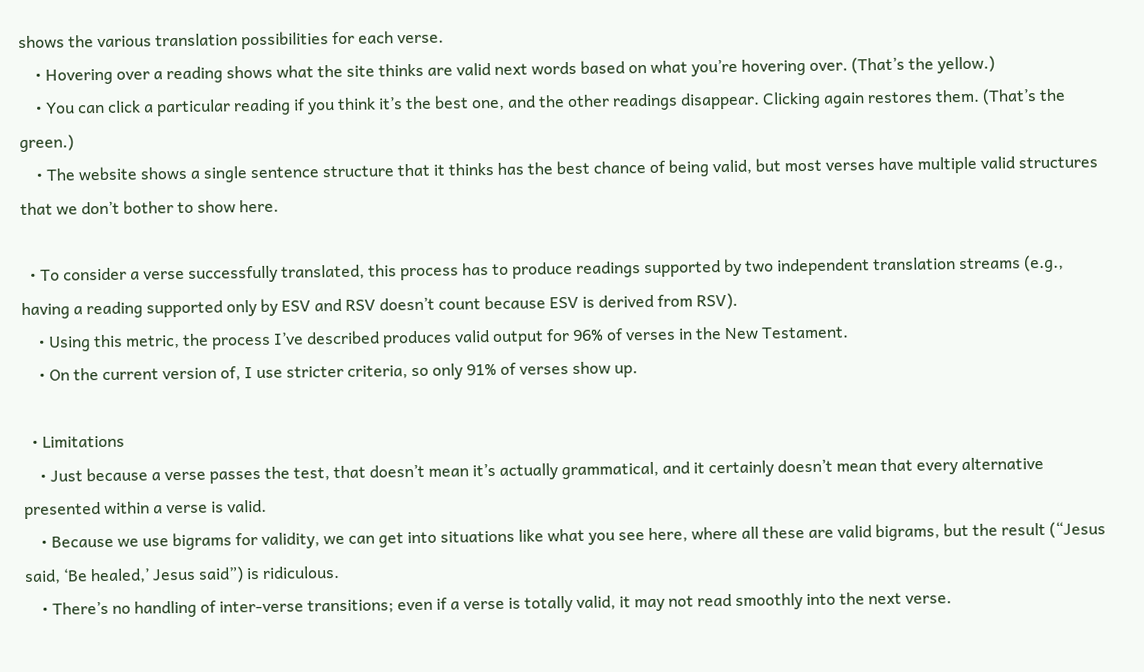shows the various translation possibilities for each verse.
    • Hovering over a reading shows what the site thinks are valid next words based on what you’re hovering over. (That’s the yellow.)
    • You can click a particular reading if you think it’s the best one, and the other readings disappear. Clicking again restores them. (That’s the green.)
    • The website shows a single sentence structure that it thinks has the best chance of being valid, but most verses have multiple valid structures that we don’t bother to show here.

  • To consider a verse successfully translated, this process has to produce readings supported by two independent translation streams (e.g., having a reading supported only by ESV and RSV doesn’t count because ESV is derived from RSV).
    • Using this metric, the process I’ve described produces valid output for 96% of verses in the New Testament.
    • On the current version of, I use stricter criteria, so only 91% of verses show up.

  • Limitations
    • Just because a verse passes the test, that doesn’t mean it’s actually grammatical, and it certainly doesn’t mean that every alternative presented within a verse is valid.
    • Because we use bigrams for validity, we can get into situations like what you see here, where all these are valid bigrams, but the result (“Jesus said, ‘Be healed,’ Jesus said”) is ridiculous.
    • There’s no handling of inter-verse transitions; even if a verse is totally valid, it may not read smoothly into the next verse.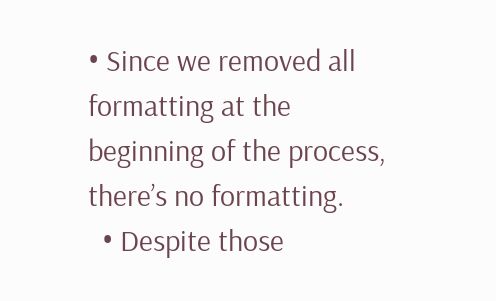• Since we removed all formatting at the beginning of the process, there’s no formatting.
  • Despite those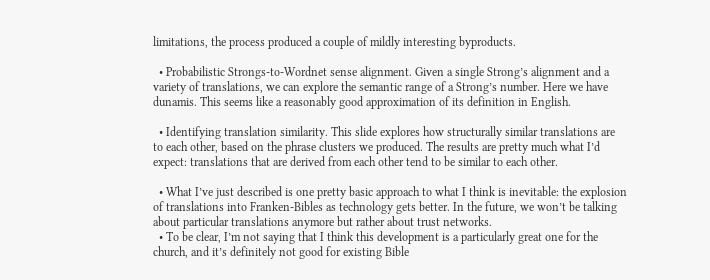limitations, the process produced a couple of mildly interesting byproducts.

  • Probabilistic Strongs-to-Wordnet sense alignment. Given a single Strong’s alignment and a variety of translations, we can explore the semantic range of a Strong’s number. Here we have dunamis. This seems like a reasonably good approximation of its definition in English.

  • Identifying translation similarity. This slide explores how structurally similar translations are to each other, based on the phrase clusters we produced. The results are pretty much what I’d expect: translations that are derived from each other tend to be similar to each other.

  • What I’ve just described is one pretty basic approach to what I think is inevitable: the explosion of translations into Franken-Bibles as technology gets better. In the future, we won’t be talking about particular translations anymore but rather about trust networks.
  • To be clear, I’m not saying that I think this development is a particularly great one for the church, and it’s definitely not good for existing Bible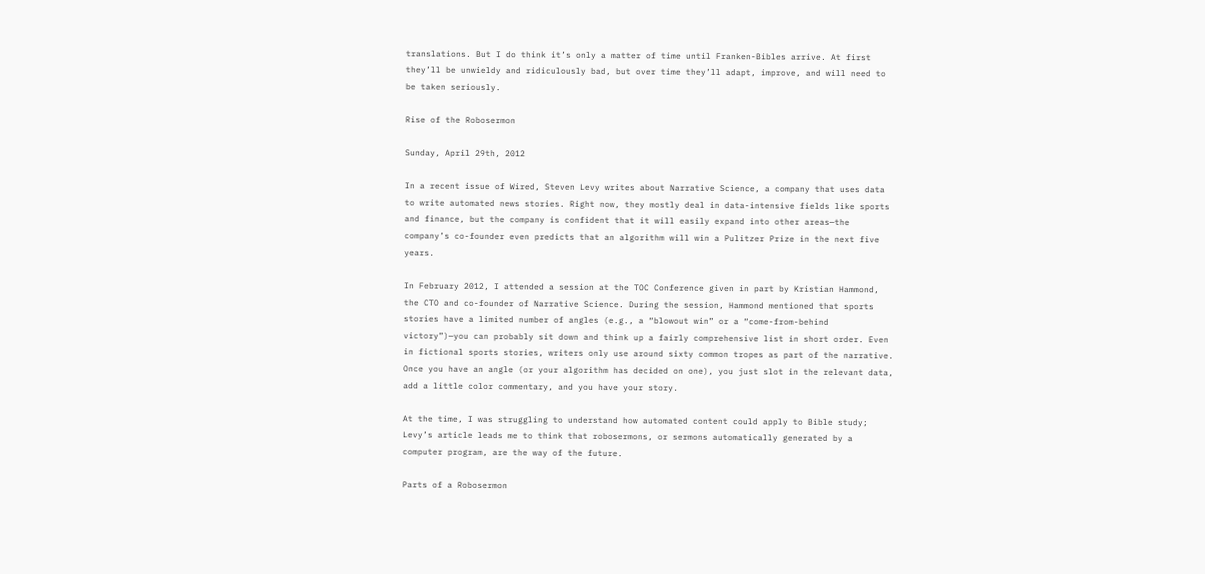translations. But I do think it’s only a matter of time until Franken-Bibles arrive. At first they’ll be unwieldy and ridiculously bad, but over time they’ll adapt, improve, and will need to be taken seriously.

Rise of the Robosermon

Sunday, April 29th, 2012

In a recent issue of Wired, Steven Levy writes about Narrative Science, a company that uses data to write automated news stories. Right now, they mostly deal in data-intensive fields like sports and finance, but the company is confident that it will easily expand into other areas—the company’s co-founder even predicts that an algorithm will win a Pulitzer Prize in the next five years.

In February 2012, I attended a session at the TOC Conference given in part by Kristian Hammond, the CTO and co-founder of Narrative Science. During the session, Hammond mentioned that sports stories have a limited number of angles (e.g., a “blowout win” or a “come-from-behind victory”)—you can probably sit down and think up a fairly comprehensive list in short order. Even in fictional sports stories, writers only use around sixty common tropes as part of the narrative. Once you have an angle (or your algorithm has decided on one), you just slot in the relevant data, add a little color commentary, and you have your story.

At the time, I was struggling to understand how automated content could apply to Bible study; Levy’s article leads me to think that robosermons, or sermons automatically generated by a computer program, are the way of the future.

Parts of a Robosermon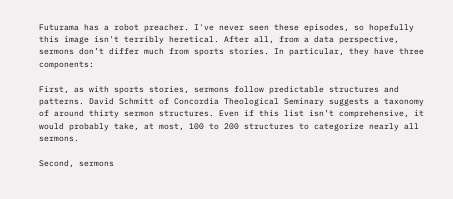Futurama has a robot preacher. I've never seen these episodes, so hopefully this image isn't terribly heretical. After all, from a data perspective, sermons don’t differ much from sports stories. In particular, they have three components:

First, as with sports stories, sermons follow predictable structures and patterns. David Schmitt of Concordia Theological Seminary suggests a taxonomy of around thirty sermon structures. Even if this list isn’t comprehensive, it would probably take, at most, 100 to 200 structures to categorize nearly all sermons.

Second, sermons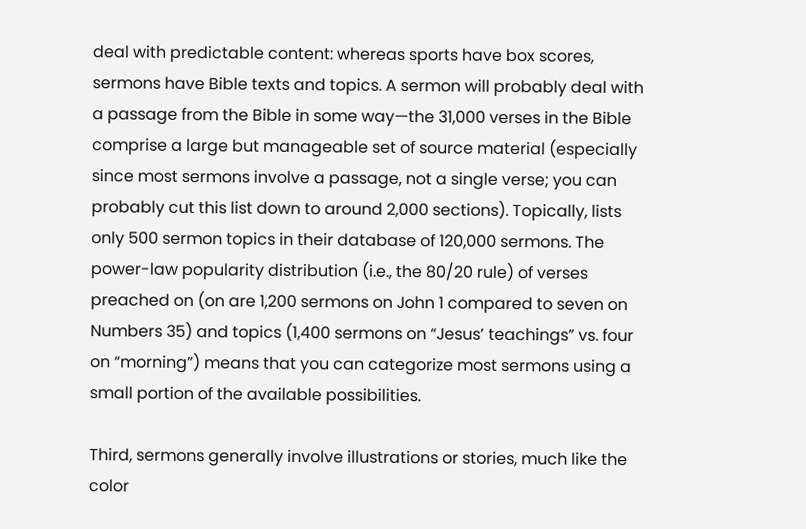deal with predictable content: whereas sports have box scores, sermons have Bible texts and topics. A sermon will probably deal with a passage from the Bible in some way—the 31,000 verses in the Bible comprise a large but manageable set of source material (especially since most sermons involve a passage, not a single verse; you can probably cut this list down to around 2,000 sections). Topically, lists only 500 sermon topics in their database of 120,000 sermons. The power-law popularity distribution (i.e., the 80/20 rule) of verses preached on (on are 1,200 sermons on John 1 compared to seven on Numbers 35) and topics (1,400 sermons on “Jesus’ teachings” vs. four on “morning”) means that you can categorize most sermons using a small portion of the available possibilities.

Third, sermons generally involve illustrations or stories, much like the color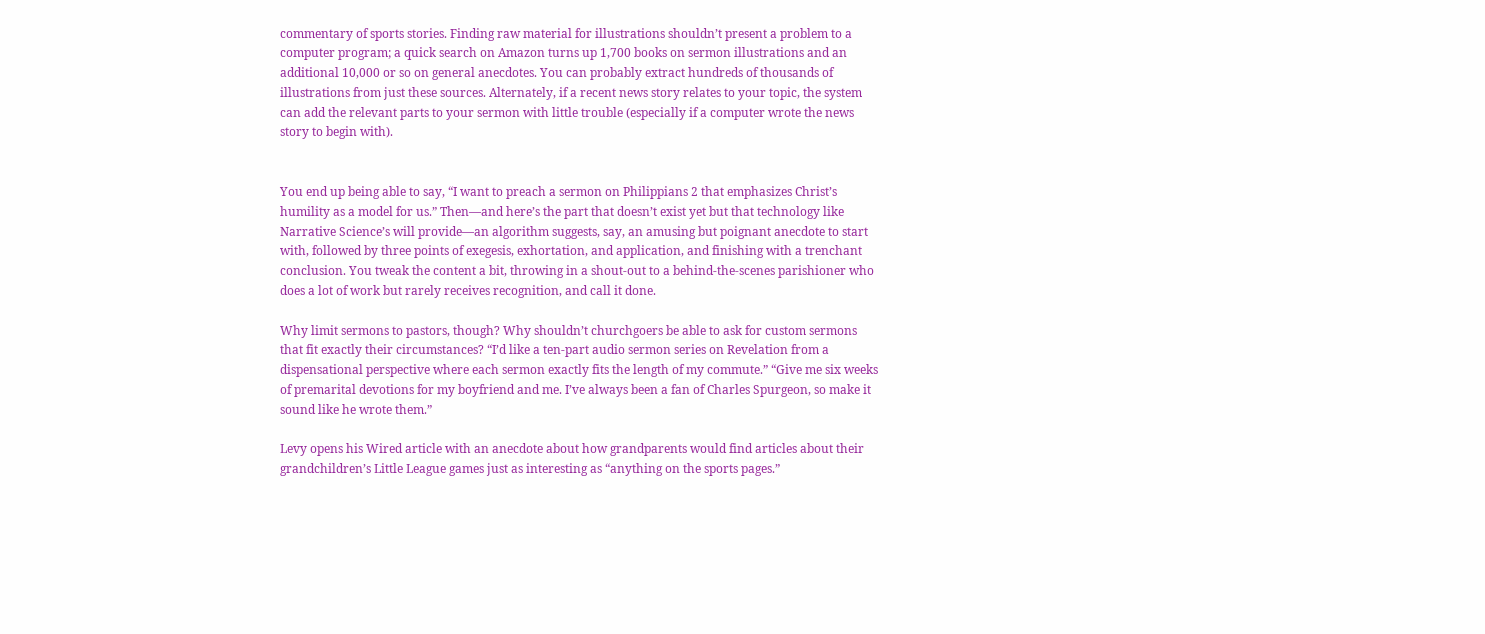commentary of sports stories. Finding raw material for illustrations shouldn’t present a problem to a computer program; a quick search on Amazon turns up 1,700 books on sermon illustrations and an additional 10,000 or so on general anecdotes. You can probably extract hundreds of thousands of illustrations from just these sources. Alternately, if a recent news story relates to your topic, the system can add the relevant parts to your sermon with little trouble (especially if a computer wrote the news story to begin with).


You end up being able to say, “I want to preach a sermon on Philippians 2 that emphasizes Christ’s humility as a model for us.” Then—and here’s the part that doesn’t exist yet but that technology like Narrative Science’s will provide—an algorithm suggests, say, an amusing but poignant anecdote to start with, followed by three points of exegesis, exhortation, and application, and finishing with a trenchant conclusion. You tweak the content a bit, throwing in a shout-out to a behind-the-scenes parishioner who does a lot of work but rarely receives recognition, and call it done.

Why limit sermons to pastors, though? Why shouldn’t churchgoers be able to ask for custom sermons that fit exactly their circumstances? “I’d like a ten-part audio sermon series on Revelation from a dispensational perspective where each sermon exactly fits the length of my commute.” “Give me six weeks of premarital devotions for my boyfriend and me. I’ve always been a fan of Charles Spurgeon, so make it sound like he wrote them.”

Levy opens his Wired article with an anecdote about how grandparents would find articles about their grandchildren’s Little League games just as interesting as “anything on the sports pages.”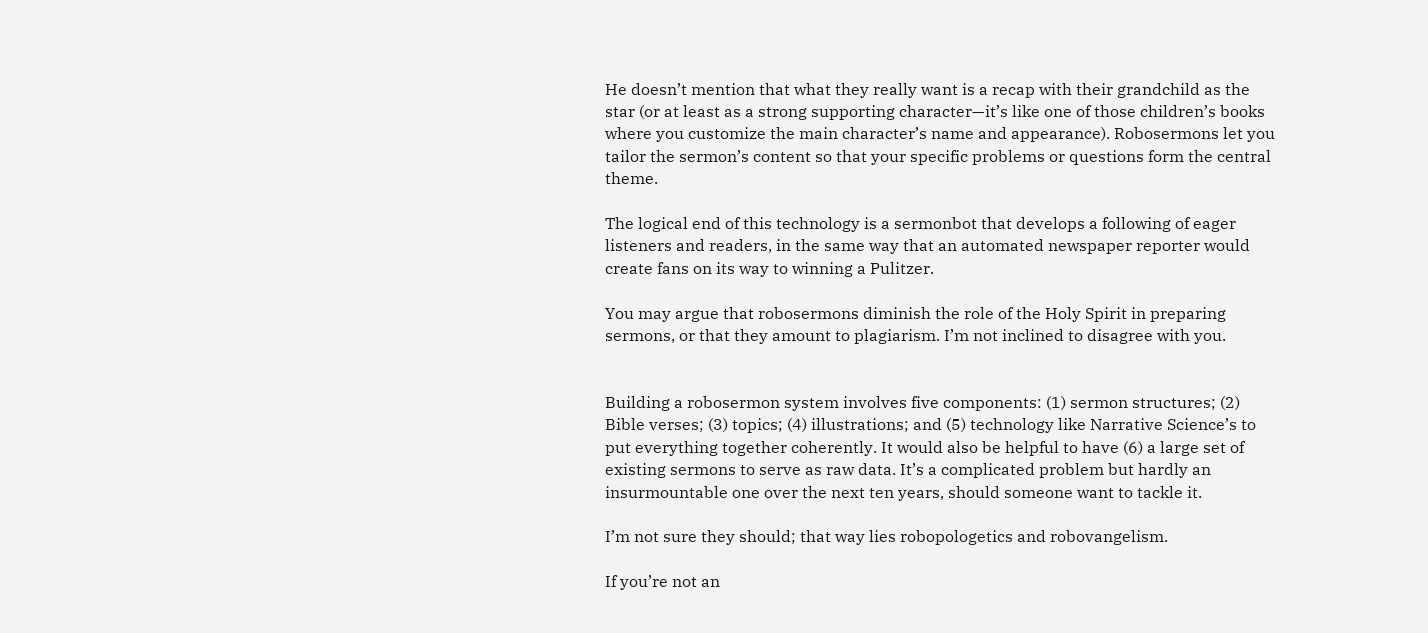He doesn’t mention that what they really want is a recap with their grandchild as the star (or at least as a strong supporting character—it’s like one of those children’s books where you customize the main character’s name and appearance). Robosermons let you tailor the sermon’s content so that your specific problems or questions form the central theme.

The logical end of this technology is a sermonbot that develops a following of eager listeners and readers, in the same way that an automated newspaper reporter would create fans on its way to winning a Pulitzer.

You may argue that robosermons diminish the role of the Holy Spirit in preparing sermons, or that they amount to plagiarism. I’m not inclined to disagree with you.


Building a robosermon system involves five components: (1) sermon structures; (2) Bible verses; (3) topics; (4) illustrations; and (5) technology like Narrative Science’s to put everything together coherently. It would also be helpful to have (6) a large set of existing sermons to serve as raw data. It’s a complicated problem but hardly an insurmountable one over the next ten years, should someone want to tackle it.

I’m not sure they should; that way lies robopologetics and robovangelism.

If you’re not an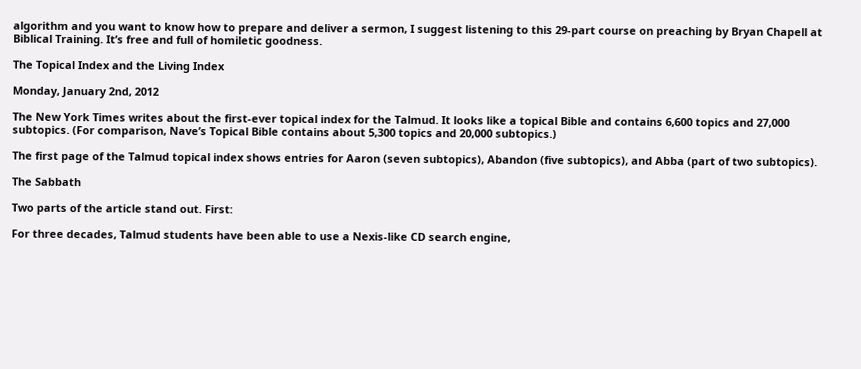algorithm and you want to know how to prepare and deliver a sermon, I suggest listening to this 29-part course on preaching by Bryan Chapell at Biblical Training. It’s free and full of homiletic goodness.

The Topical Index and the Living Index

Monday, January 2nd, 2012

The New York Times writes about the first-ever topical index for the Talmud. It looks like a topical Bible and contains 6,600 topics and 27,000 subtopics. (For comparison, Nave’s Topical Bible contains about 5,300 topics and 20,000 subtopics.)

The first page of the Talmud topical index shows entries for Aaron (seven subtopics), Abandon (five subtopics), and Abba (part of two subtopics).

The Sabbath

Two parts of the article stand out. First:

For three decades, Talmud students have been able to use a Nexis-like CD search engine,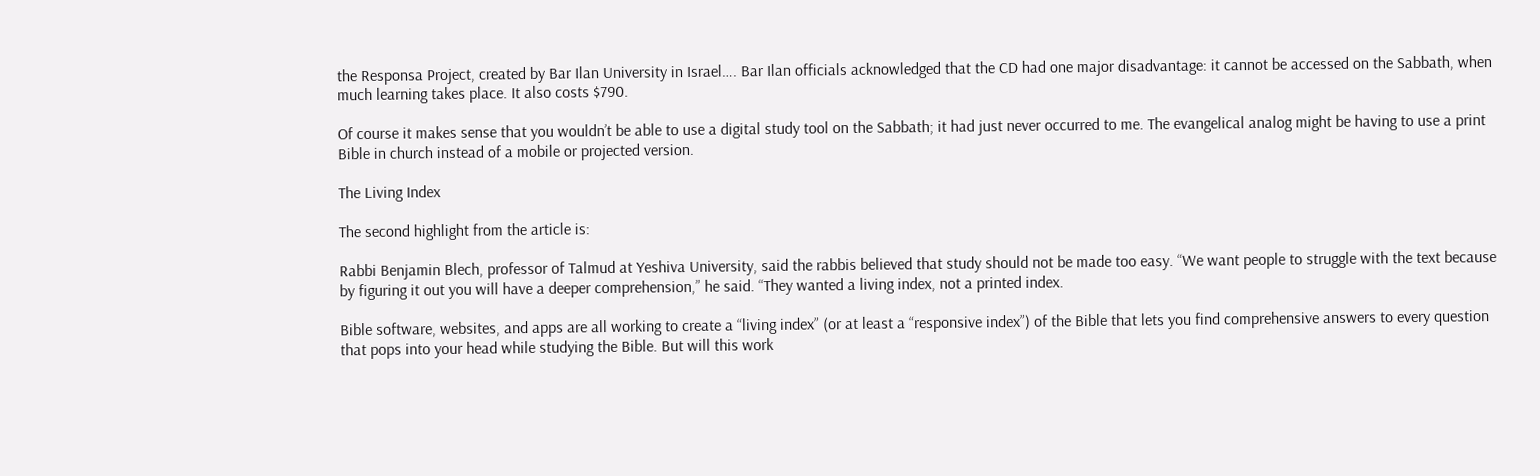the Responsa Project, created by Bar Ilan University in Israel…. Bar Ilan officials acknowledged that the CD had one major disadvantage: it cannot be accessed on the Sabbath, when much learning takes place. It also costs $790.

Of course it makes sense that you wouldn’t be able to use a digital study tool on the Sabbath; it had just never occurred to me. The evangelical analog might be having to use a print Bible in church instead of a mobile or projected version.

The Living Index

The second highlight from the article is:

Rabbi Benjamin Blech, professor of Talmud at Yeshiva University, said the rabbis believed that study should not be made too easy. “We want people to struggle with the text because by figuring it out you will have a deeper comprehension,” he said. “They wanted a living index, not a printed index.

Bible software, websites, and apps are all working to create a “living index” (or at least a “responsive index”) of the Bible that lets you find comprehensive answers to every question that pops into your head while studying the Bible. But will this work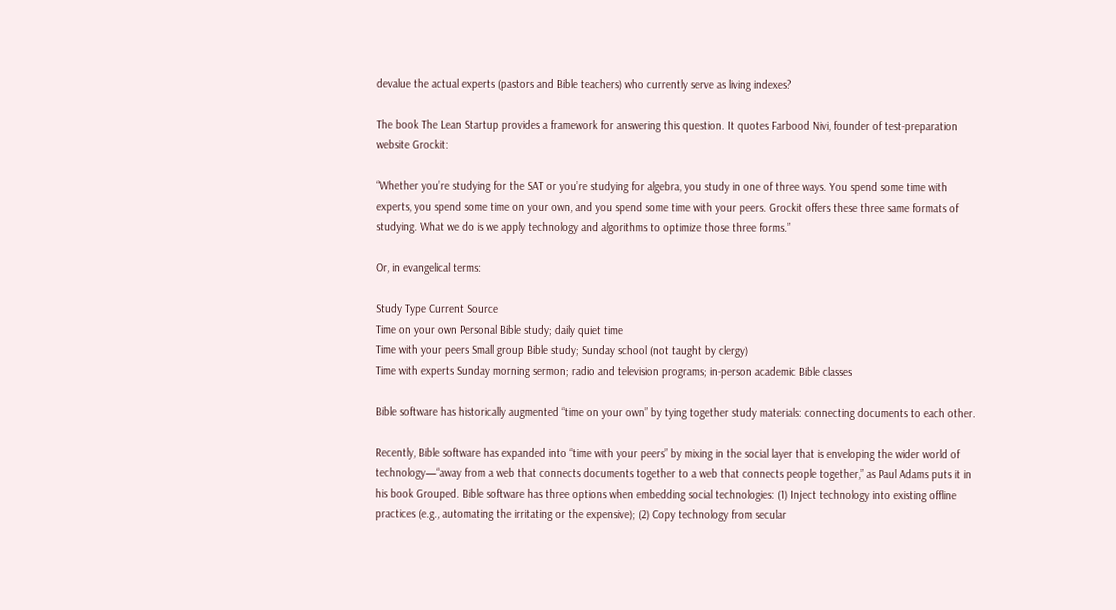devalue the actual experts (pastors and Bible teachers) who currently serve as living indexes?

The book The Lean Startup provides a framework for answering this question. It quotes Farbood Nivi, founder of test-preparation website Grockit:

“Whether you’re studying for the SAT or you’re studying for algebra, you study in one of three ways. You spend some time with experts, you spend some time on your own, and you spend some time with your peers. Grockit offers these three same formats of studying. What we do is we apply technology and algorithms to optimize those three forms.”

Or, in evangelical terms:

Study Type Current Source
Time on your own Personal Bible study; daily quiet time
Time with your peers Small group Bible study; Sunday school (not taught by clergy)
Time with experts Sunday morning sermon; radio and television programs; in-person academic Bible classes

Bible software has historically augmented “time on your own” by tying together study materials: connecting documents to each other.

Recently, Bible software has expanded into “time with your peers” by mixing in the social layer that is enveloping the wider world of technology—“away from a web that connects documents together to a web that connects people together,” as Paul Adams puts it in his book Grouped. Bible software has three options when embedding social technologies: (1) Inject technology into existing offline practices (e.g., automating the irritating or the expensive); (2) Copy technology from secular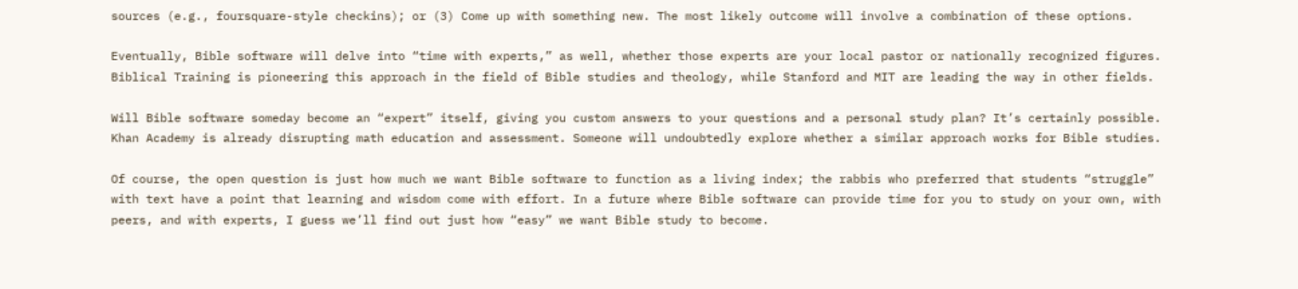sources (e.g., foursquare-style checkins); or (3) Come up with something new. The most likely outcome will involve a combination of these options.

Eventually, Bible software will delve into “time with experts,” as well, whether those experts are your local pastor or nationally recognized figures. Biblical Training is pioneering this approach in the field of Bible studies and theology, while Stanford and MIT are leading the way in other fields.

Will Bible software someday become an “expert” itself, giving you custom answers to your questions and a personal study plan? It’s certainly possible. Khan Academy is already disrupting math education and assessment. Someone will undoubtedly explore whether a similar approach works for Bible studies.

Of course, the open question is just how much we want Bible software to function as a living index; the rabbis who preferred that students “struggle” with text have a point that learning and wisdom come with effort. In a future where Bible software can provide time for you to study on your own, with peers, and with experts, I guess we’ll find out just how “easy” we want Bible study to become.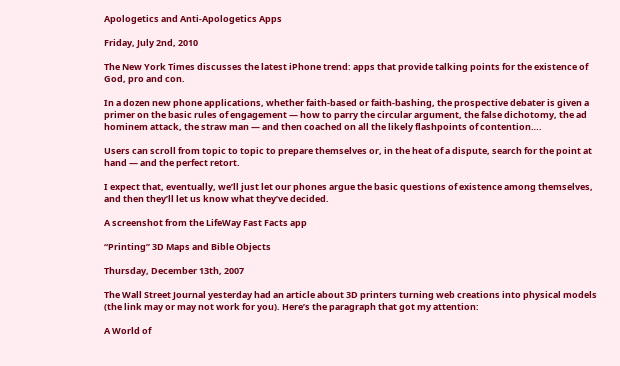Apologetics and Anti-Apologetics Apps

Friday, July 2nd, 2010

The New York Times discusses the latest iPhone trend: apps that provide talking points for the existence of God, pro and con.

In a dozen new phone applications, whether faith-based or faith-bashing, the prospective debater is given a primer on the basic rules of engagement — how to parry the circular argument, the false dichotomy, the ad hominem attack, the straw man — and then coached on all the likely flashpoints of contention….

Users can scroll from topic to topic to prepare themselves or, in the heat of a dispute, search for the point at hand — and the perfect retort.

I expect that, eventually, we’ll just let our phones argue the basic questions of existence among themselves, and then they’ll let us know what they’ve decided.

A screenshot from the LifeWay Fast Facts app

“Printing” 3D Maps and Bible Objects

Thursday, December 13th, 2007

The Wall Street Journal yesterday had an article about 3D printers turning web creations into physical models (the link may or may not work for you). Here’s the paragraph that got my attention:

A World of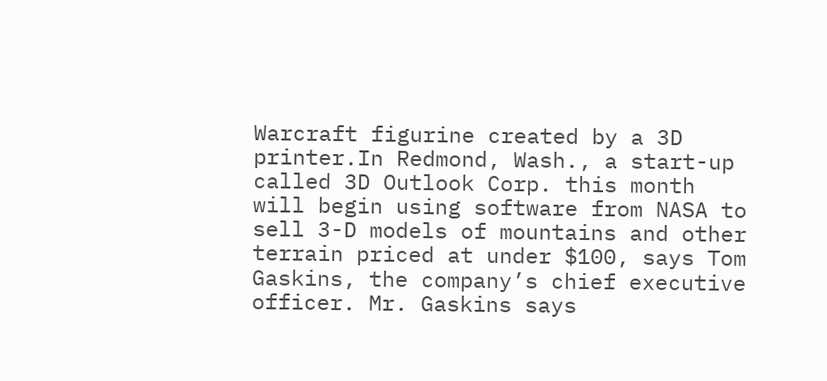Warcraft figurine created by a 3D printer.In Redmond, Wash., a start-up called 3D Outlook Corp. this month will begin using software from NASA to sell 3-D models of mountains and other terrain priced at under $100, says Tom Gaskins, the company’s chief executive officer. Mr. Gaskins says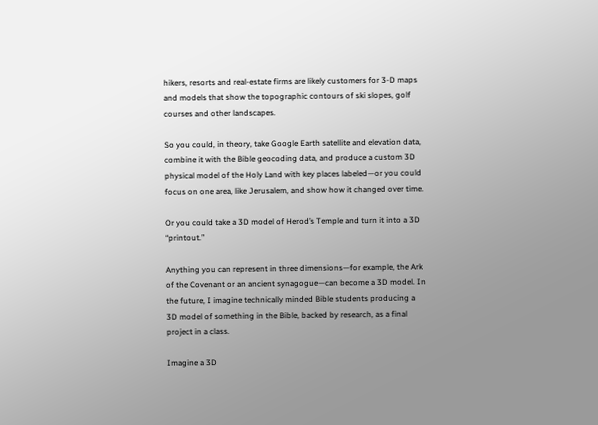hikers, resorts and real-estate firms are likely customers for 3-D maps and models that show the topographic contours of ski slopes, golf courses and other landscapes.

So you could, in theory, take Google Earth satellite and elevation data, combine it with the Bible geocoding data, and produce a custom 3D physical model of the Holy Land with key places labeled—or you could focus on one area, like Jerusalem, and show how it changed over time.

Or you could take a 3D model of Herod’s Temple and turn it into a 3D “printout.”

Anything you can represent in three dimensions—for example, the Ark of the Covenant or an ancient synagogue—can become a 3D model. In the future, I imagine technically minded Bible students producing a 3D model of something in the Bible, backed by research, as a final project in a class.

Imagine a 3D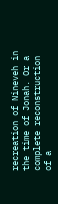recreation of Nineveh in the time of Jonah. Or a complete reconstruction of a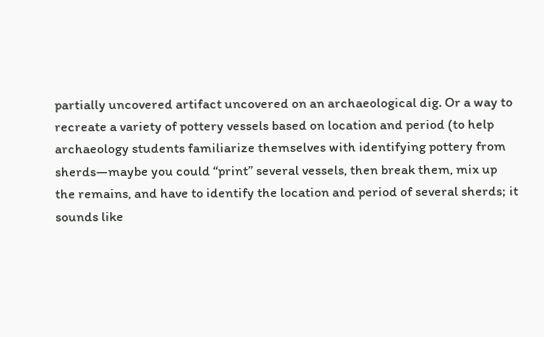partially uncovered artifact uncovered on an archaeological dig. Or a way to recreate a variety of pottery vessels based on location and period (to help archaeology students familiarize themselves with identifying pottery from sherds—maybe you could “print” several vessels, then break them, mix up the remains, and have to identify the location and period of several sherds; it sounds like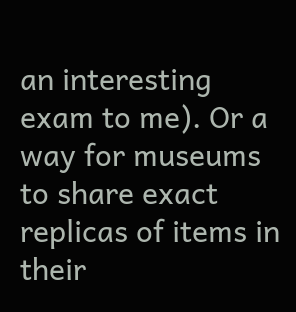an interesting exam to me). Or a way for museums to share exact replicas of items in their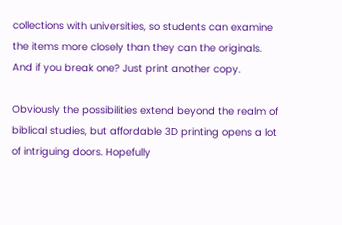collections with universities, so students can examine the items more closely than they can the originals. And if you break one? Just print another copy.

Obviously the possibilities extend beyond the realm of biblical studies, but affordable 3D printing opens a lot of intriguing doors. Hopefully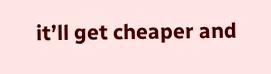it’ll get cheaper and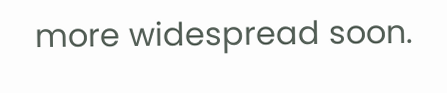more widespread soon.